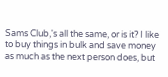Sams Club,'s all the same, or is it? I like to buy things in bulk and save money as much as the next person does, but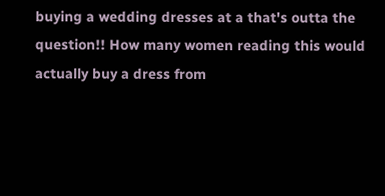buying a wedding dresses at a that's outta the question!! How many women reading this would actually buy a dress from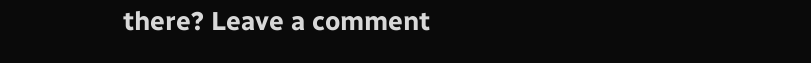there? Leave a comment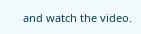and watch the video.